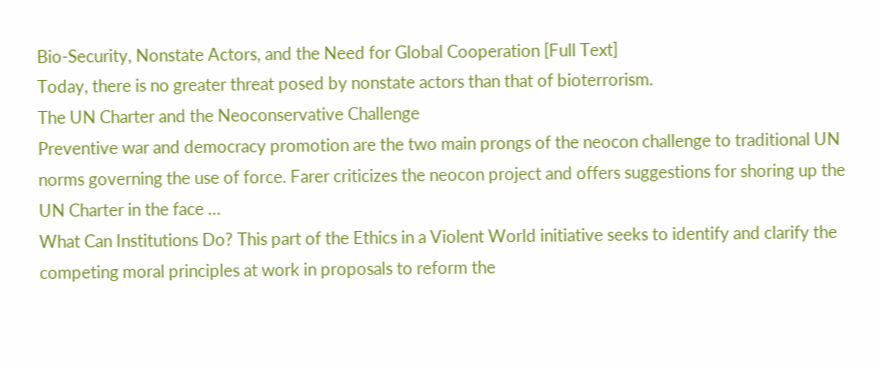Bio-Security, Nonstate Actors, and the Need for Global Cooperation [Full Text]
Today, there is no greater threat posed by nonstate actors than that of bioterrorism.
The UN Charter and the Neoconservative Challenge
Preventive war and democracy promotion are the two main prongs of the neocon challenge to traditional UN norms governing the use of force. Farer criticizes the neocon project and offers suggestions for shoring up the UN Charter in the face …
What Can Institutions Do? This part of the Ethics in a Violent World initiative seeks to identify and clarify the competing moral principles at work in proposals to reform the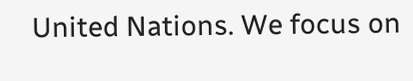United Nations. We focus on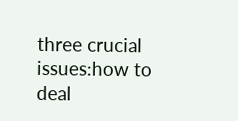three crucial issues:how to deal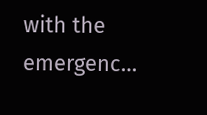with the emergenc…